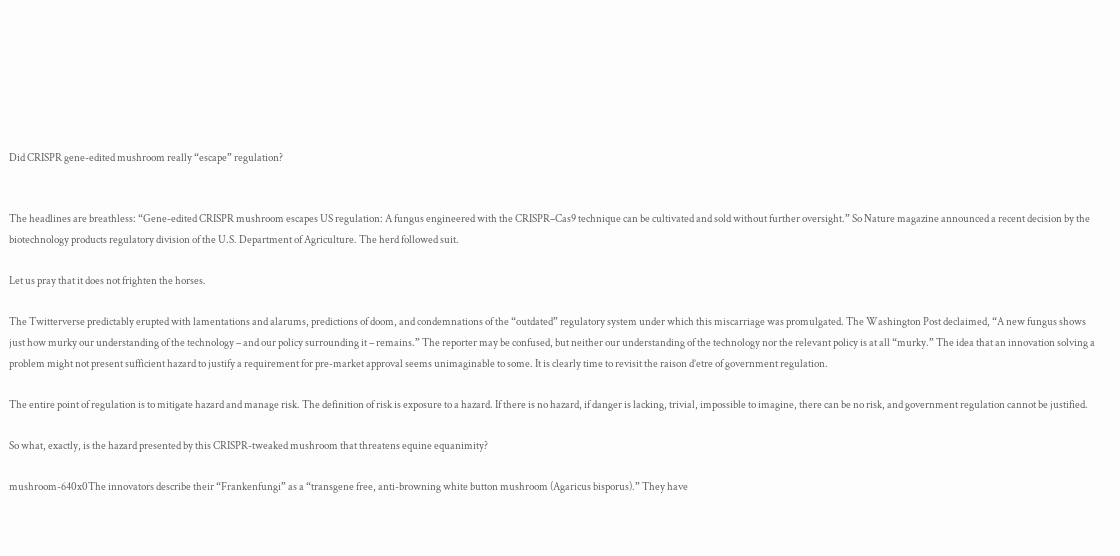Did CRISPR gene-edited mushroom really “escape” regulation?


The headlines are breathless: “Gene-edited CRISPR mushroom escapes US regulation: A fungus engineered with the CRISPR–Cas9 technique can be cultivated and sold without further oversight.” So Nature magazine announced a recent decision by the biotechnology products regulatory division of the U.S. Department of Agriculture. The herd followed suit.

Let us pray that it does not frighten the horses.

The Twitterverse predictably erupted with lamentations and alarums, predictions of doom, and condemnations of the “outdated” regulatory system under which this miscarriage was promulgated. The Washington Post declaimed, “A new fungus shows just how murky our understanding of the technology – and our policy surrounding it – remains.” The reporter may be confused, but neither our understanding of the technology nor the relevant policy is at all “murky.” The idea that an innovation solving a problem might not present sufficient hazard to justify a requirement for pre-market approval seems unimaginable to some. It is clearly time to revisit the raison d’etre of government regulation.

The entire point of regulation is to mitigate hazard and manage risk. The definition of risk is exposure to a hazard. If there is no hazard, if danger is lacking, trivial, impossible to imagine, there can be no risk, and government regulation cannot be justified.

So what, exactly, is the hazard presented by this CRISPR-tweaked mushroom that threatens equine equanimity?

mushroom-640x0The innovators describe their “Frankenfungi” as a “transgene free, anti-browning white button mushroom (Agaricus bisporus).” They have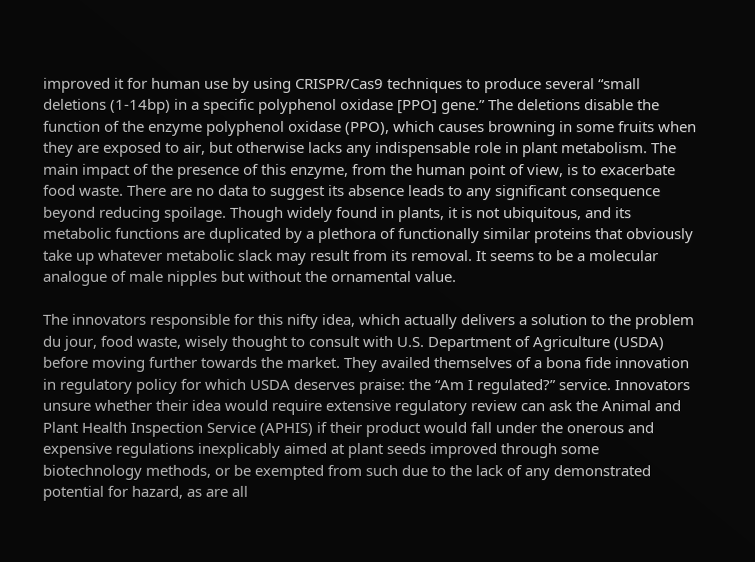improved it for human use by using CRISPR/Cas9 techniques to produce several “small deletions (1-14bp) in a specific polyphenol oxidase [PPO] gene.” The deletions disable the function of the enzyme polyphenol oxidase (PPO), which causes browning in some fruits when they are exposed to air, but otherwise lacks any indispensable role in plant metabolism. The main impact of the presence of this enzyme, from the human point of view, is to exacerbate food waste. There are no data to suggest its absence leads to any significant consequence beyond reducing spoilage. Though widely found in plants, it is not ubiquitous, and its metabolic functions are duplicated by a plethora of functionally similar proteins that obviously take up whatever metabolic slack may result from its removal. It seems to be a molecular analogue of male nipples but without the ornamental value.

The innovators responsible for this nifty idea, which actually delivers a solution to the problem du jour, food waste, wisely thought to consult with U.S. Department of Agriculture (USDA) before moving further towards the market. They availed themselves of a bona fide innovation in regulatory policy for which USDA deserves praise: the “Am I regulated?” service. Innovators unsure whether their idea would require extensive regulatory review can ask the Animal and Plant Health Inspection Service (APHIS) if their product would fall under the onerous and expensive regulations inexplicably aimed at plant seeds improved through some biotechnology methods, or be exempted from such due to the lack of any demonstrated potential for hazard, as are all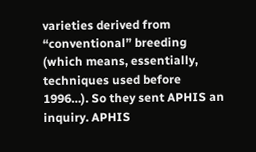varieties derived from “conventional” breeding (which means, essentially, techniques used before 1996…). So they sent APHIS an inquiry. APHIS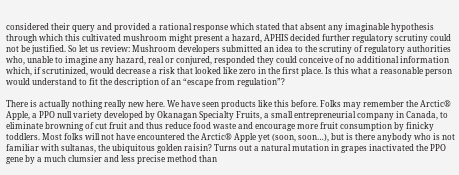considered their query and provided a rational response which stated that absent any imaginable hypothesis through which this cultivated mushroom might present a hazard, APHIS decided further regulatory scrutiny could not be justified. So let us review: Mushroom developers submitted an idea to the scrutiny of regulatory authorities who, unable to imagine any hazard, real or conjured, responded they could conceive of no additional information which, if scrutinized, would decrease a risk that looked like zero in the first place. Is this what a reasonable person would understand to fit the description of an “escape from regulation”?

There is actually nothing really new here. We have seen products like this before. Folks may remember the Arctic® Apple, a PPO null variety developed by Okanagan Specialty Fruits, a small entrepreneurial company in Canada, to eliminate browning of cut fruit and thus reduce food waste and encourage more fruit consumption by finicky toddlers. Most folks will not have encountered the Arctic® Apple yet (soon, soon…), but is there anybody who is not familiar with sultanas, the ubiquitous golden raisin? Turns out a natural mutation in grapes inactivated the PPO gene by a much clumsier and less precise method than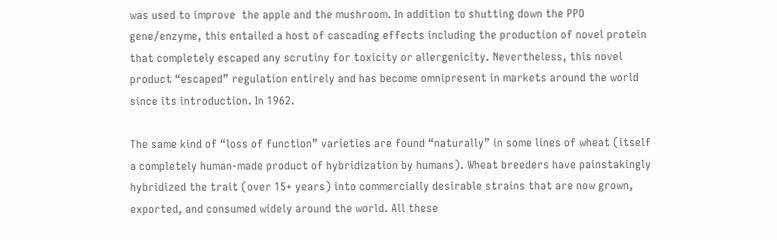was used to improve  the apple and the mushroom. In addition to shutting down the PPO gene/enzyme, this entailed a host of cascading effects including the production of novel protein that completely escaped any scrutiny for toxicity or allergenicity. Nevertheless, this novel product “escaped” regulation entirely and has become omnipresent in markets around the world since its introduction. In 1962.

The same kind of “loss of function” varieties are found “naturally” in some lines of wheat (itself a completely human-made product of hybridization by humans). Wheat breeders have painstakingly hybridized the trait (over 15+ years) into commercially desirable strains that are now grown, exported, and consumed widely around the world. All these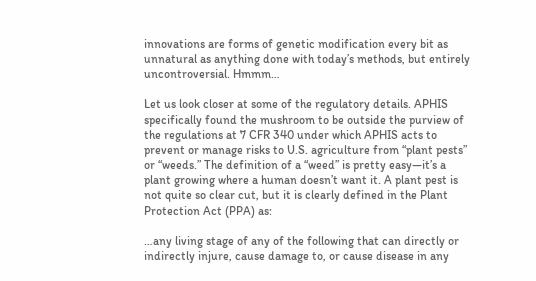innovations are forms of genetic modification every bit as unnatural as anything done with today’s methods, but entirely uncontroversial. Hmmm…

Let us look closer at some of the regulatory details. APHIS specifically found the mushroom to be outside the purview of the regulations at 7 CFR 340 under which APHIS acts to prevent or manage risks to U.S. agriculture from “plant pests” or “weeds.” The definition of a “weed” is pretty easy—it’s a plant growing where a human doesn’t want it. A plant pest is not quite so clear cut, but it is clearly defined in the Plant Protection Act (PPA) as:

…any living stage of any of the following that can directly or indirectly injure, cause damage to, or cause disease in any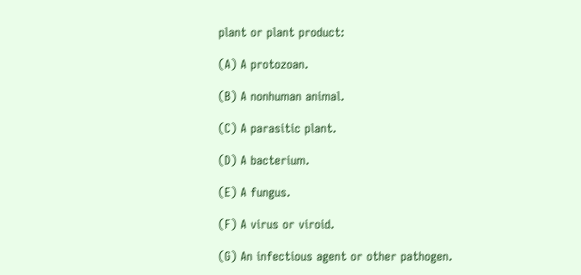plant or plant product:

(A) A protozoan.

(B) A nonhuman animal.

(C) A parasitic plant.

(D) A bacterium.

(E) A fungus.

(F) A virus or viroid.

(G) An infectious agent or other pathogen.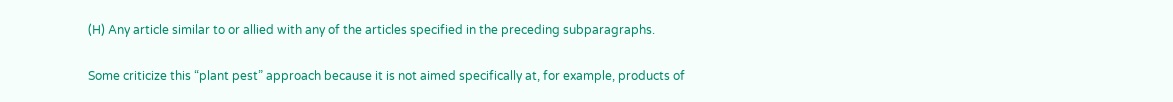(H) Any article similar to or allied with any of the articles specified in the preceding subparagraphs.

Some criticize this “plant pest” approach because it is not aimed specifically at, for example, products of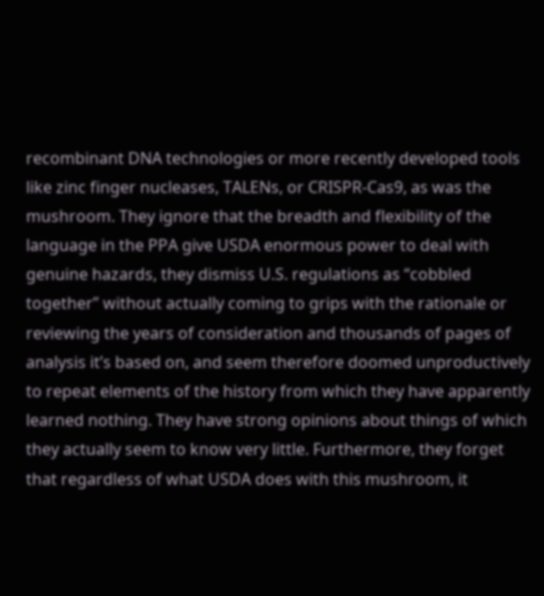recombinant DNA technologies or more recently developed tools like zinc finger nucleases, TALENs, or CRISPR-Cas9, as was the mushroom. They ignore that the breadth and flexibility of the language in the PPA give USDA enormous power to deal with genuine hazards, they dismiss U.S. regulations as “cobbled together” without actually coming to grips with the rationale or reviewing the years of consideration and thousands of pages of analysis it’s based on, and seem therefore doomed unproductively to repeat elements of the history from which they have apparently learned nothing. They have strong opinions about things of which they actually seem to know very little. Furthermore, they forget that regardless of what USDA does with this mushroom, it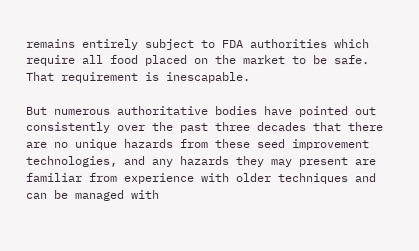remains entirely subject to FDA authorities which require all food placed on the market to be safe. That requirement is inescapable.

But numerous authoritative bodies have pointed out consistently over the past three decades that there are no unique hazards from these seed improvement technologies, and any hazards they may present are familiar from experience with older techniques and can be managed with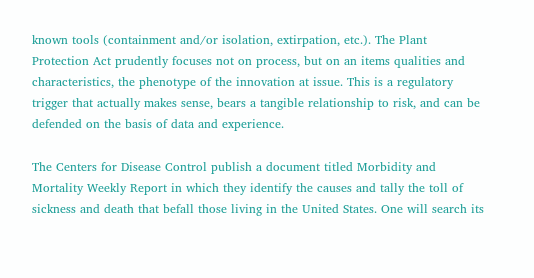known tools (containment and/or isolation, extirpation, etc.). The Plant Protection Act prudently focuses not on process, but on an items qualities and characteristics, the phenotype of the innovation at issue. This is a regulatory trigger that actually makes sense, bears a tangible relationship to risk, and can be defended on the basis of data and experience.

The Centers for Disease Control publish a document titled Morbidity and Mortality Weekly Report in which they identify the causes and tally the toll of sickness and death that befall those living in the United States. One will search its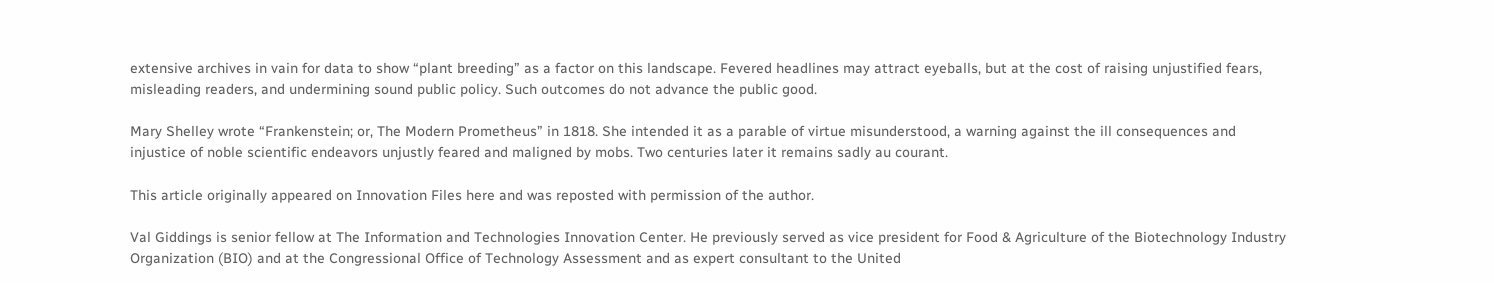extensive archives in vain for data to show “plant breeding” as a factor on this landscape. Fevered headlines may attract eyeballs, but at the cost of raising unjustified fears, misleading readers, and undermining sound public policy. Such outcomes do not advance the public good.

Mary Shelley wrote “Frankenstein; or, The Modern Prometheus” in 1818. She intended it as a parable of virtue misunderstood, a warning against the ill consequences and injustice of noble scientific endeavors unjustly feared and maligned by mobs. Two centuries later it remains sadly au courant.

This article originally appeared on Innovation Files here and was reposted with permission of the author.

Val Giddings is senior fellow at The Information and Technologies Innovation Center. He previously served as vice president for Food & Agriculture of the Biotechnology Industry Organization (BIO) and at the Congressional Office of Technology Assessment and as expert consultant to the United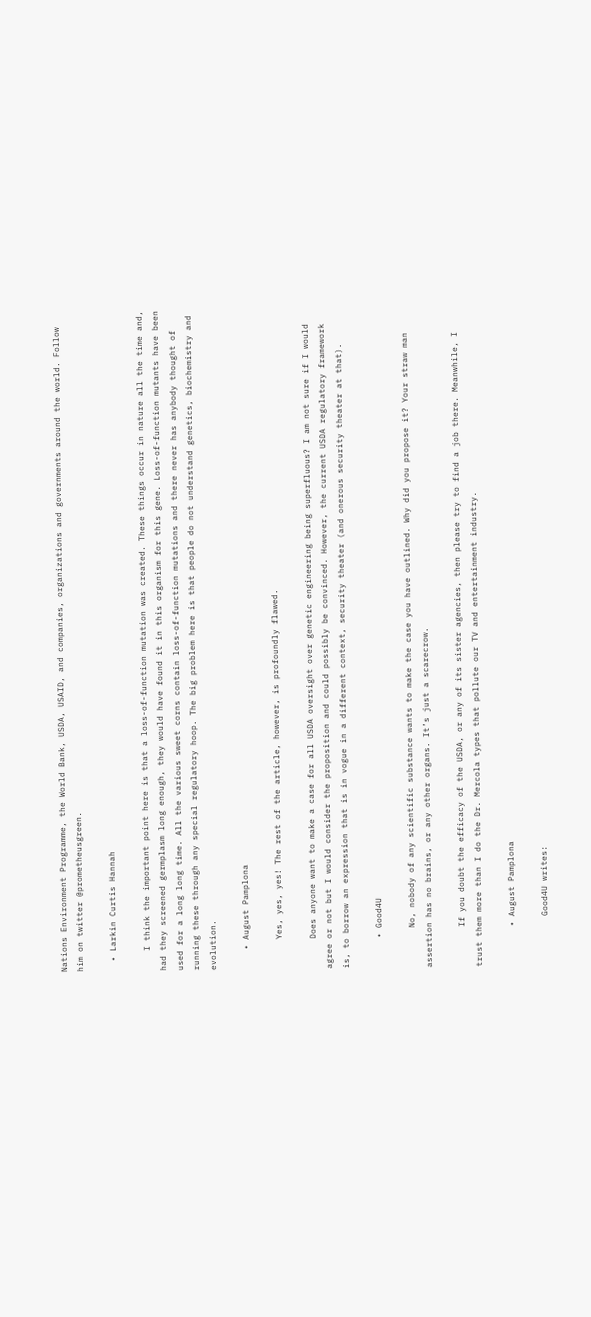Nations Environment Programme, the World Bank, USDA, USAID, and companies, organizations and governments around the world. Follow him on twitter @prometheusgreen.

  • Larkin Curtis Hannah

    I think the important point here is that a loss-of-function mutation was created. These things occur in nature all the time and, had they screened germplasm long enough, they would have found it in this organism for this gene. Loss-of-function mutants have been used for a long long time. All the various sweet corns contain loss-of-function mutations and there never has anybody thought of running these through any special regulatory hoop. The big problem here is that people do not understand genetics, biochemistry and evolution.

    • August Pamplona

      Yes, yes, yes! The rest of the article, however, is profoundly flawed.

      Does anyone want to make a case for all USDA oversight over genetic engineering being superfluous? I am not sure if I would agree or not but I would consider the proposition and could possibly be convinced. However, the current USDA regulatory framework is, to borrow an expression that is in vogue in a different context, security theater (and onerous security theater at that).

      • Good4U

        No, nobody of any scientific substance wants to make the case you have outlined. Why did you propose it? Your straw man assertion has no brains, or any other organs. It’s just a scarecrow.

        If you doubt the efficacy of the USDA, or any of its sister agencies, then please try to find a job there. Meanwhile, I trust them more than I do the Dr. Mercola types that pollute our TV and entertainment industry.

        • August Pamplona

          Good4U writes: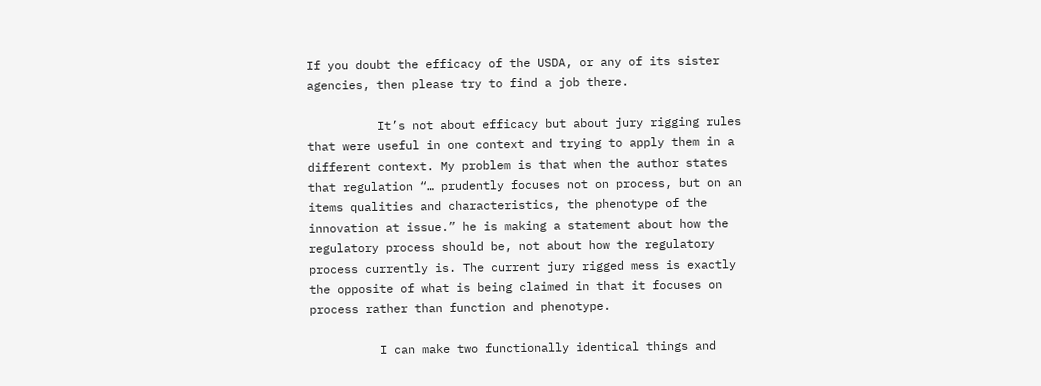If you doubt the efficacy of the USDA, or any of its sister agencies, then please try to find a job there.

          It’s not about efficacy but about jury rigging rules that were useful in one context and trying to apply them in a different context. My problem is that when the author states that regulation “… prudently focuses not on process, but on an items qualities and characteristics, the phenotype of the innovation at issue.” he is making a statement about how the regulatory process should be, not about how the regulatory process currently is. The current jury rigged mess is exactly the opposite of what is being claimed in that it focuses on process rather than function and phenotype.

          I can make two functionally identical things and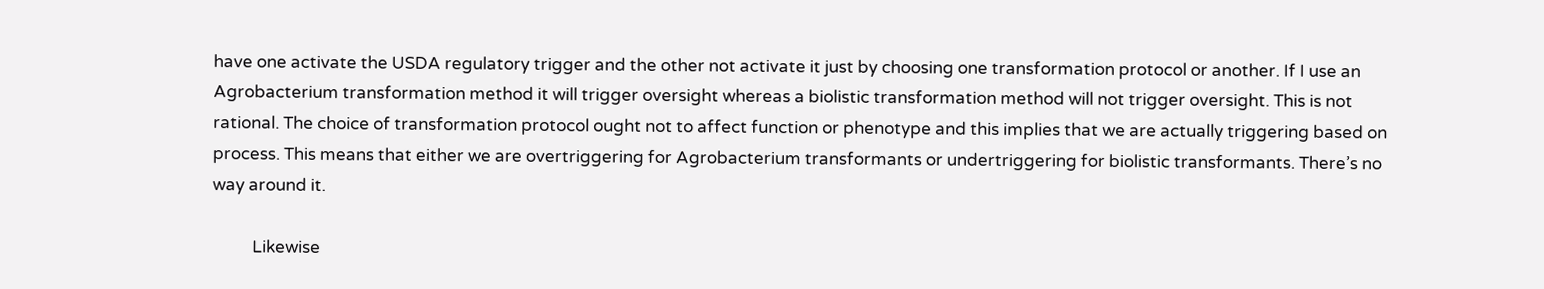have one activate the USDA regulatory trigger and the other not activate it just by choosing one transformation protocol or another. If I use an Agrobacterium transformation method it will trigger oversight whereas a biolistic transformation method will not trigger oversight. This is not rational. The choice of transformation protocol ought not to affect function or phenotype and this implies that we are actually triggering based on process. This means that either we are overtriggering for Agrobacterium transformants or undertriggering for biolistic transformants. There’s no way around it.

          Likewise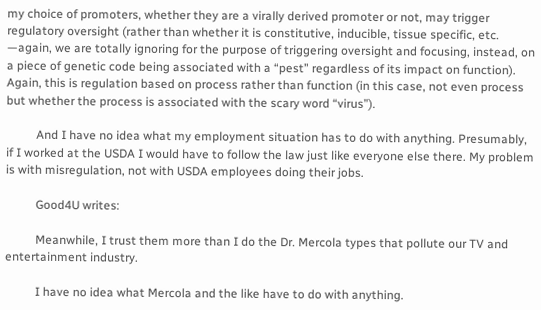my choice of promoters, whether they are a virally derived promoter or not, may trigger regulatory oversight (rather than whether it is constitutive, inducible, tissue specific, etc. —again, we are totally ignoring for the purpose of triggering oversight and focusing, instead, on a piece of genetic code being associated with a “pest” regardless of its impact on function). Again, this is regulation based on process rather than function (in this case, not even process but whether the process is associated with the scary word “virus”).

          And I have no idea what my employment situation has to do with anything. Presumably, if I worked at the USDA I would have to follow the law just like everyone else there. My problem is with misregulation, not with USDA employees doing their jobs.

          Good4U writes:

          Meanwhile, I trust them more than I do the Dr. Mercola types that pollute our TV and entertainment industry.

          I have no idea what Mercola and the like have to do with anything.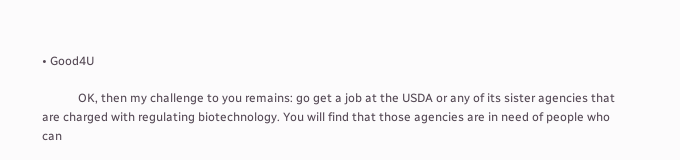• Good4U

            OK, then my challenge to you remains: go get a job at the USDA or any of its sister agencies that are charged with regulating biotechnology. You will find that those agencies are in need of people who can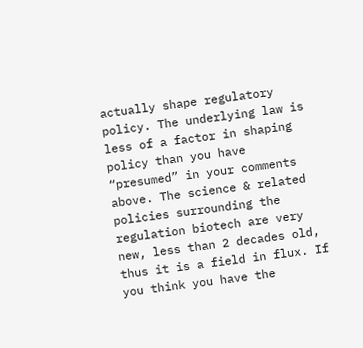actually shape regulatory policy. The underlying law is less of a factor in shaping policy than you have “presumed” in your comments above. The science & related policies surrounding the regulation biotech are very new, less than 2 decades old, thus it is a field in flux. If you think you have the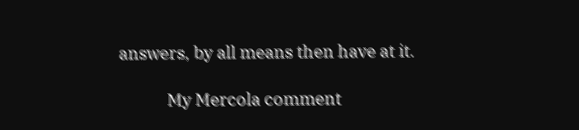answers, by all means then have at it.

            My Mercola comment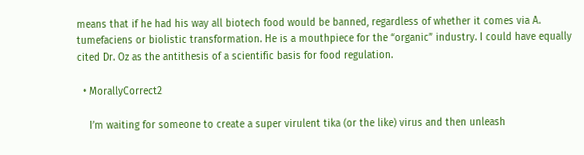means that if he had his way all biotech food would be banned, regardless of whether it comes via A. tumefaciens or biolistic transformation. He is a mouthpiece for the “organic” industry. I could have equally cited Dr. Oz as the antithesis of a scientific basis for food regulation.

  • MorallyCorrect2

    I’m waiting for someone to create a super virulent tika (or the like) virus and then unleash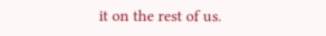it on the rest of us.